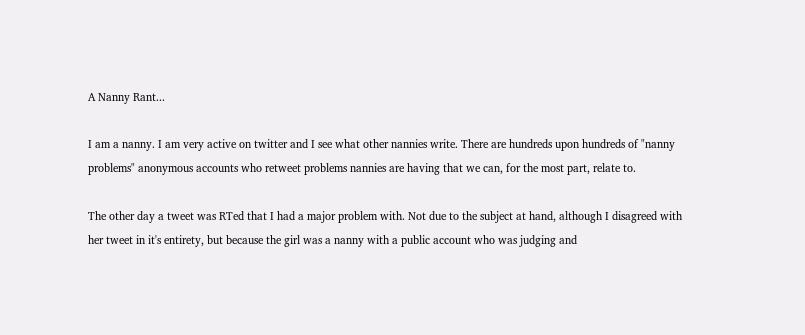A Nanny Rant...

I am a nanny. I am very active on twitter and I see what other nannies write. There are hundreds upon hundreds of "nanny problems" anonymous accounts who retweet problems nannies are having that we can, for the most part, relate to.

The other day a tweet was RTed that I had a major problem with. Not due to the subject at hand, although I disagreed with her tweet in it's entirety, but because the girl was a nanny with a public account who was judging and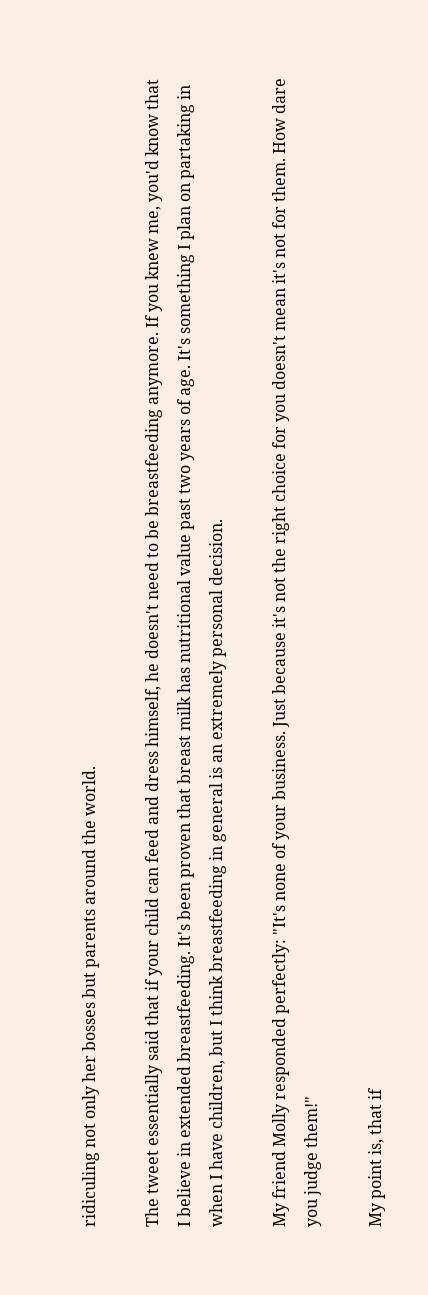ridiculing not only her bosses but parents around the world.

The tweet essentially said that if your child can feed and dress himself, he doesn't need to be breastfeeding anymore. If you knew me, you'd know that I believe in extended breastfeeding. It's been proven that breast milk has nutritional value past two years of age. It's something I plan on partaking in when I have children, but I think breastfeeding in general is an extremely personal decision.

My friend Molly responded perfectly: "It's none of your business. Just because it's not the right choice for you doesn't mean it's not for them. How dare you judge them!"

My point is, that if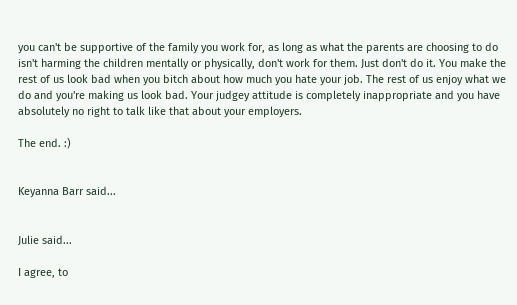you can't be supportive of the family you work for, as long as what the parents are choosing to do isn't harming the children mentally or physically, don't work for them. Just don't do it. You make the rest of us look bad when you bitch about how much you hate your job. The rest of us enjoy what we do and you're making us look bad. Your judgey attitude is completely inappropriate and you have absolutely no right to talk like that about your employers.

The end. :)


Keyanna Barr said...


Julie said...

I agree, to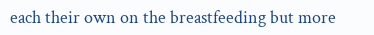each their own on the breastfeeding but more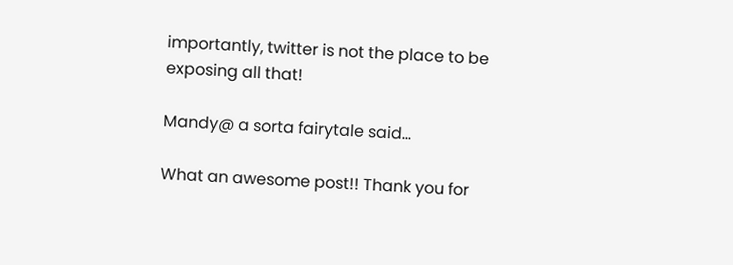importantly, twitter is not the place to be exposing all that!

Mandy@ a sorta fairytale said...

What an awesome post!! Thank you for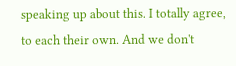speaking up about this. I totally agree, to each their own. And we don't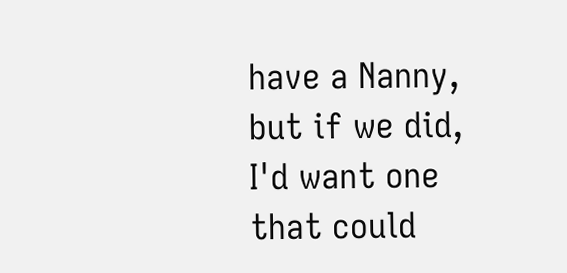have a Nanny, but if we did, I'd want one that could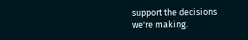support the decisions we're making.